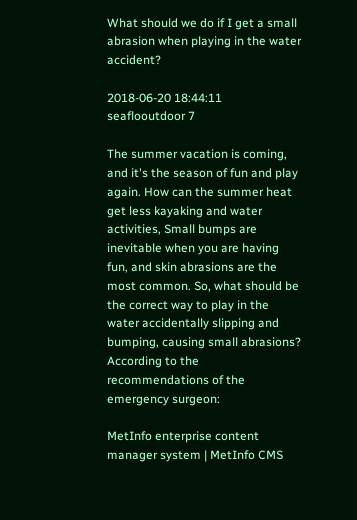What should we do if I get a small abrasion when playing in the water accident?

2018-06-20 18:44:11 seaflooutdoor 7

The summer vacation is coming, and it's the season of fun and play again. How can the summer heat get less kayaking and water activities, Small bumps are inevitable when you are having fun, and skin abrasions are the most common. So, what should be the correct way to play in the water accidentally slipping and bumping, causing small abrasions? According to the recommendations of the emergency surgeon:

MetInfo enterprise content manager system | MetInfo CMS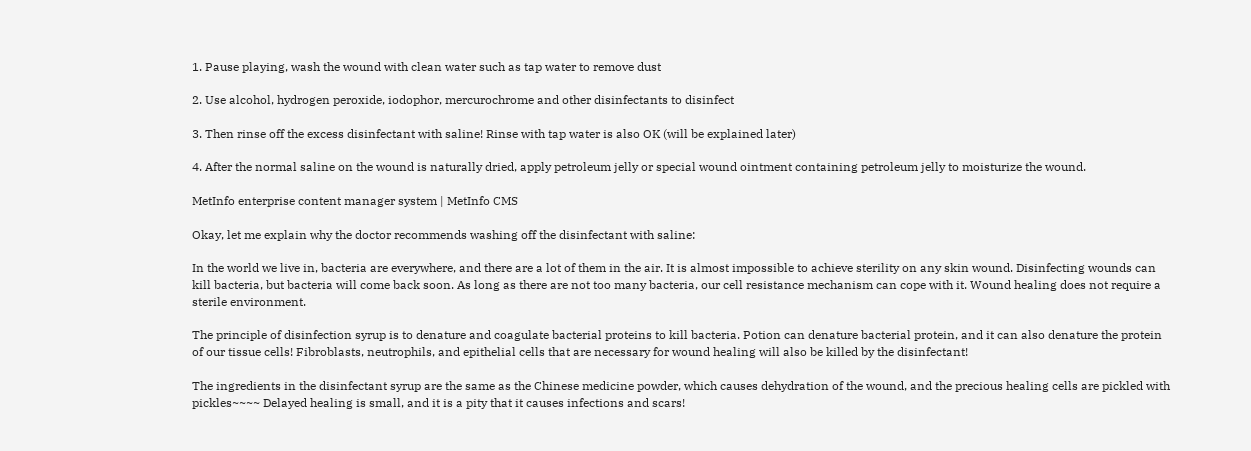1. Pause playing, wash the wound with clean water such as tap water to remove dust

2. Use alcohol, hydrogen peroxide, iodophor, mercurochrome and other disinfectants to disinfect

3. Then rinse off the excess disinfectant with saline! Rinse with tap water is also OK (will be explained later)

4. After the normal saline on the wound is naturally dried, apply petroleum jelly or special wound ointment containing petroleum jelly to moisturize the wound.

MetInfo enterprise content manager system | MetInfo CMS

Okay, let me explain why the doctor recommends washing off the disinfectant with saline:

In the world we live in, bacteria are everywhere, and there are a lot of them in the air. It is almost impossible to achieve sterility on any skin wound. Disinfecting wounds can kill bacteria, but bacteria will come back soon. As long as there are not too many bacteria, our cell resistance mechanism can cope with it. Wound healing does not require a sterile environment.

The principle of disinfection syrup is to denature and coagulate bacterial proteins to kill bacteria. Potion can denature bacterial protein, and it can also denature the protein of our tissue cells! Fibroblasts, neutrophils, and epithelial cells that are necessary for wound healing will also be killed by the disinfectant!

The ingredients in the disinfectant syrup are the same as the Chinese medicine powder, which causes dehydration of the wound, and the precious healing cells are pickled with pickles~~~~ Delayed healing is small, and it is a pity that it causes infections and scars!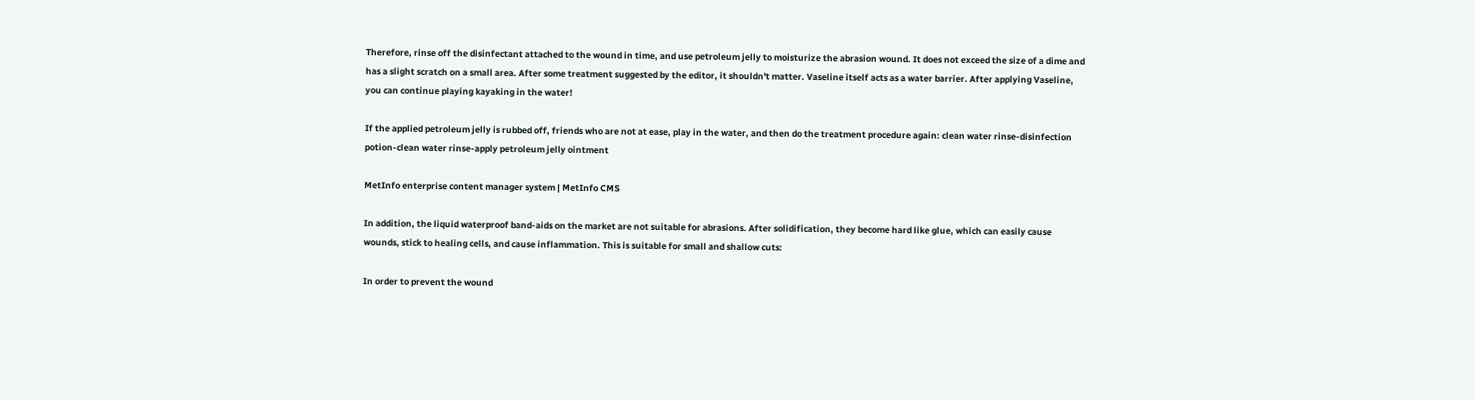Therefore, rinse off the disinfectant attached to the wound in time, and use petroleum jelly to moisturize the abrasion wound. It does not exceed the size of a dime and has a slight scratch on a small area. After some treatment suggested by the editor, it shouldn't matter. Vaseline itself acts as a water barrier. After applying Vaseline, you can continue playing kayaking in the water!

If the applied petroleum jelly is rubbed off, friends who are not at ease, play in the water, and then do the treatment procedure again: clean water rinse-disinfection potion-clean water rinse-apply petroleum jelly ointment

MetInfo enterprise content manager system | MetInfo CMS

In addition, the liquid waterproof band-aids on the market are not suitable for abrasions. After solidification, they become hard like glue, which can easily cause wounds, stick to healing cells, and cause inflammation. This is suitable for small and shallow cuts:

In order to prevent the wound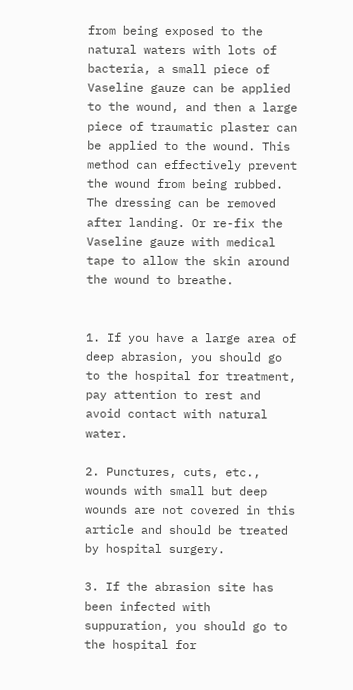from being exposed to the natural waters with lots of bacteria, a small piece of Vaseline gauze can be applied to the wound, and then a large piece of traumatic plaster can be applied to the wound. This method can effectively prevent the wound from being rubbed. The dressing can be removed after landing. Or re-fix the Vaseline gauze with medical tape to allow the skin around the wound to breathe.


1. If you have a large area of deep abrasion, you should go to the hospital for treatment, pay attention to rest and avoid contact with natural water.

2. Punctures, cuts, etc., wounds with small but deep wounds are not covered in this article and should be treated by hospital surgery.

3. If the abrasion site has been infected with suppuration, you should go to the hospital for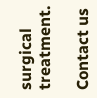surgical treatment.

Contact us